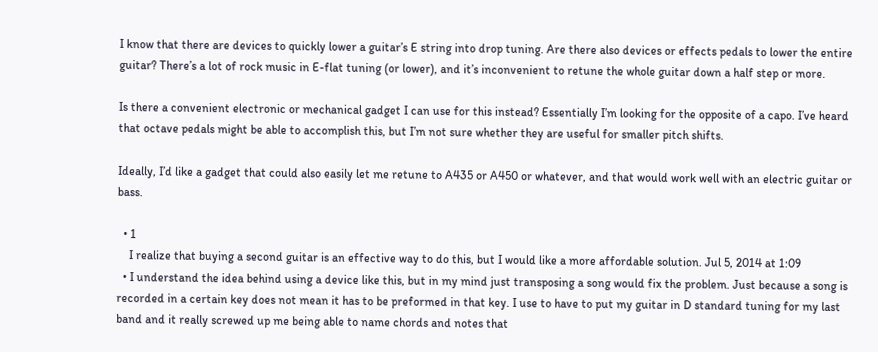I know that there are devices to quickly lower a guitar’s E string into drop tuning. Are there also devices or effects pedals to lower the entire guitar? There’s a lot of rock music in E-flat tuning (or lower), and it’s inconvenient to retune the whole guitar down a half step or more.

Is there a convenient electronic or mechanical gadget I can use for this instead? Essentially I’m looking for the opposite of a capo. I’ve heard that octave pedals might be able to accomplish this, but I’m not sure whether they are useful for smaller pitch shifts.

Ideally, I’d like a gadget that could also easily let me retune to A435 or A450 or whatever, and that would work well with an electric guitar or bass.

  • 1
    I realize that buying a second guitar is an effective way to do this, but I would like a more affordable solution. Jul 5, 2014 at 1:09
  • I understand the idea behind using a device like this, but in my mind just transposing a song would fix the problem. Just because a song is recorded in a certain key does not mean it has to be preformed in that key. I use to have to put my guitar in D standard tuning for my last band and it really screwed up me being able to name chords and notes that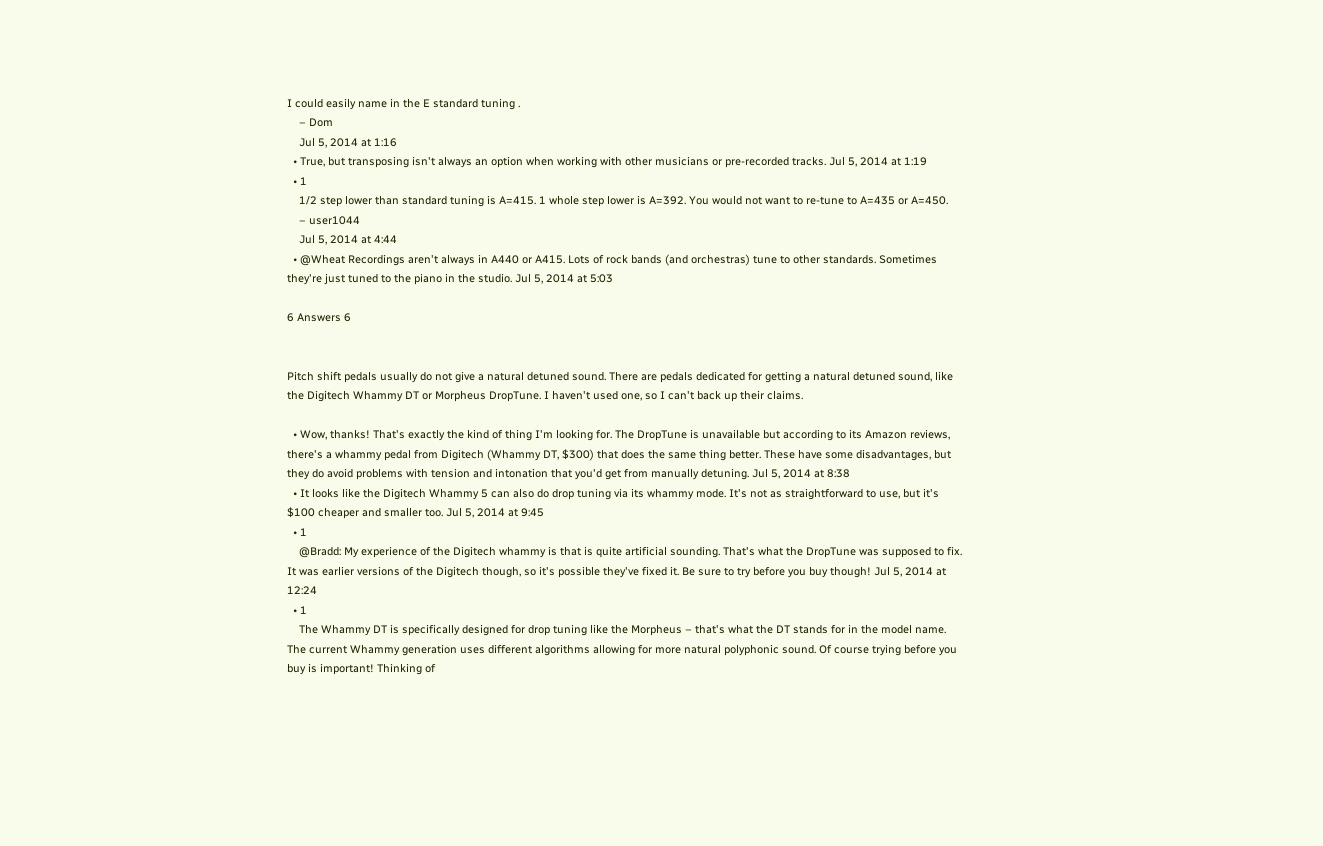I could easily name in the E standard tuning .
    – Dom
    Jul 5, 2014 at 1:16
  • True, but transposing isn't always an option when working with other musicians or pre-recorded tracks. Jul 5, 2014 at 1:19
  • 1
    1/2 step lower than standard tuning is A=415. 1 whole step lower is A=392. You would not want to re-tune to A=435 or A=450.
    – user1044
    Jul 5, 2014 at 4:44
  • @Wheat Recordings aren't always in A440 or A415. Lots of rock bands (and orchestras) tune to other standards. Sometimes they're just tuned to the piano in the studio. Jul 5, 2014 at 5:03

6 Answers 6


Pitch shift pedals usually do not give a natural detuned sound. There are pedals dedicated for getting a natural detuned sound, like the Digitech Whammy DT or Morpheus DropTune. I haven't used one, so I can't back up their claims.

  • Wow, thanks! That's exactly the kind of thing I'm looking for. The DropTune is unavailable but according to its Amazon reviews, there's a whammy pedal from Digitech (Whammy DT, $300) that does the same thing better. These have some disadvantages, but they do avoid problems with tension and intonation that you'd get from manually detuning. Jul 5, 2014 at 8:38
  • It looks like the Digitech Whammy 5 can also do drop tuning via its whammy mode. It's not as straightforward to use, but it's $100 cheaper and smaller too. Jul 5, 2014 at 9:45
  • 1
    @Bradd: My experience of the Digitech whammy is that is quite artificial sounding. That's what the DropTune was supposed to fix. It was earlier versions of the Digitech though, so it's possible they've fixed it. Be sure to try before you buy though! Jul 5, 2014 at 12:24
  • 1
    The Whammy DT is specifically designed for drop tuning like the Morpheus – that's what the DT stands for in the model name. The current Whammy generation uses different algorithms allowing for more natural polyphonic sound. Of course trying before you buy is important! Thinking of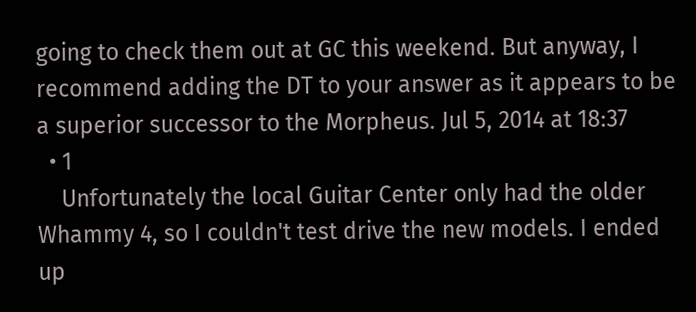going to check them out at GC this weekend. But anyway, I recommend adding the DT to your answer as it appears to be a superior successor to the Morpheus. Jul 5, 2014 at 18:37
  • 1
    Unfortunately the local Guitar Center only had the older Whammy 4, so I couldn't test drive the new models. I ended up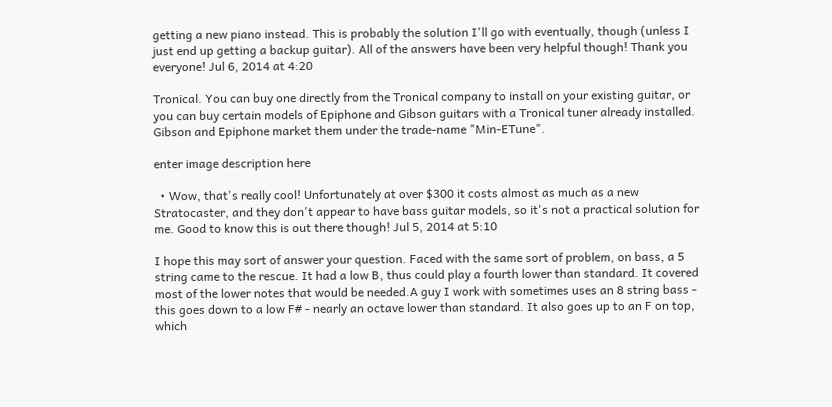getting a new piano instead. This is probably the solution I'll go with eventually, though (unless I just end up getting a backup guitar). All of the answers have been very helpful though! Thank you everyone! Jul 6, 2014 at 4:20

Tronical. You can buy one directly from the Tronical company to install on your existing guitar, or you can buy certain models of Epiphone and Gibson guitars with a Tronical tuner already installed. Gibson and Epiphone market them under the trade-name "Min-ETune".

enter image description here

  • Wow, that's really cool! Unfortunately at over $300 it costs almost as much as a new Stratocaster, and they don't appear to have bass guitar models, so it's not a practical solution for me. Good to know this is out there though! Jul 5, 2014 at 5:10

I hope this may sort of answer your question. Faced with the same sort of problem, on bass, a 5 string came to the rescue. It had a low B, thus could play a fourth lower than standard. It covered most of the lower notes that would be needed.A guy I work with sometimes uses an 8 string bass - this goes down to a low F# - nearly an octave lower than standard. It also goes up to an F on top, which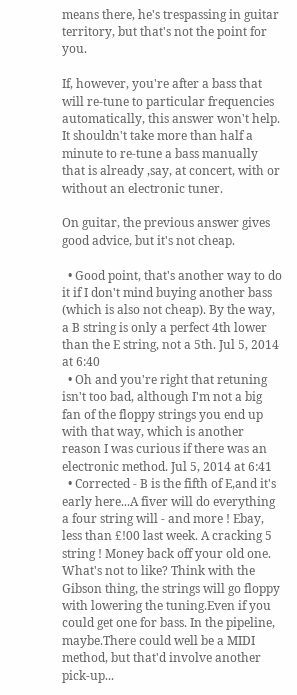means there, he's trespassing in guitar territory, but that's not the point for you.

If, however, you're after a bass that will re-tune to particular frequencies automatically, this answer won't help. It shouldn't take more than half a minute to re-tune a bass manually that is already ,say, at concert, with or without an electronic tuner.

On guitar, the previous answer gives good advice, but it's not cheap.

  • Good point, that's another way to do it if I don't mind buying another bass (which is also not cheap). By the way, a B string is only a perfect 4th lower than the E string, not a 5th. Jul 5, 2014 at 6:40
  • Oh and you're right that retuning isn't too bad, although I'm not a big fan of the floppy strings you end up with that way, which is another reason I was curious if there was an electronic method. Jul 5, 2014 at 6:41
  • Corrected - B is the fifth of E,and it's early here...A fiver will do everything a four string will - and more ! Ebay, less than £!00 last week. A cracking 5 string ! Money back off your old one. What's not to like? Think with the Gibson thing, the strings will go floppy with lowering the tuning.Even if you could get one for bass. In the pipeline, maybe.There could well be a MIDI method, but that'd involve another pick-up...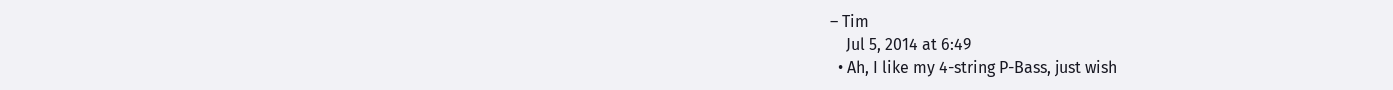– Tim
    Jul 5, 2014 at 6:49
  • Ah, I like my 4-string P-Bass, just wish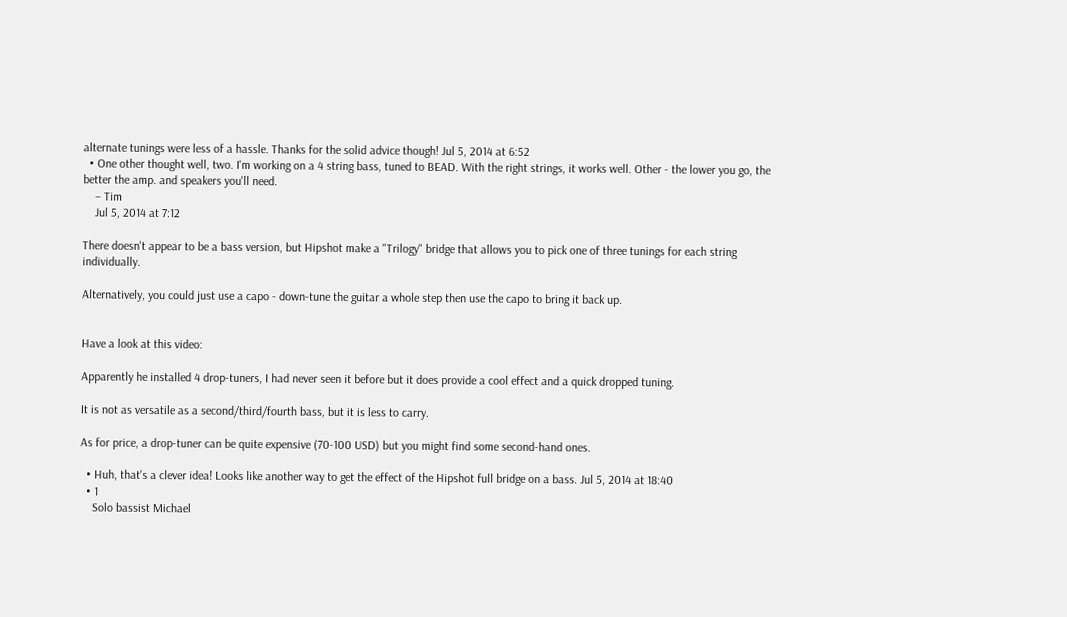alternate tunings were less of a hassle. Thanks for the solid advice though! Jul 5, 2014 at 6:52
  • One other thought well, two. I'm working on a 4 string bass, tuned to BEAD. With the right strings, it works well. Other - the lower you go, the better the amp. and speakers you'll need.
    – Tim
    Jul 5, 2014 at 7:12

There doesn't appear to be a bass version, but Hipshot make a "Trilogy" bridge that allows you to pick one of three tunings for each string individually.

Alternatively, you could just use a capo - down-tune the guitar a whole step then use the capo to bring it back up.


Have a look at this video:

Apparently he installed 4 drop-tuners, I had never seen it before but it does provide a cool effect and a quick dropped tuning.

It is not as versatile as a second/third/fourth bass, but it is less to carry.

As for price, a drop-tuner can be quite expensive (70-100 USD) but you might find some second-hand ones.

  • Huh, that's a clever idea! Looks like another way to get the effect of the Hipshot full bridge on a bass. Jul 5, 2014 at 18:40
  • 1
    Solo bassist Michael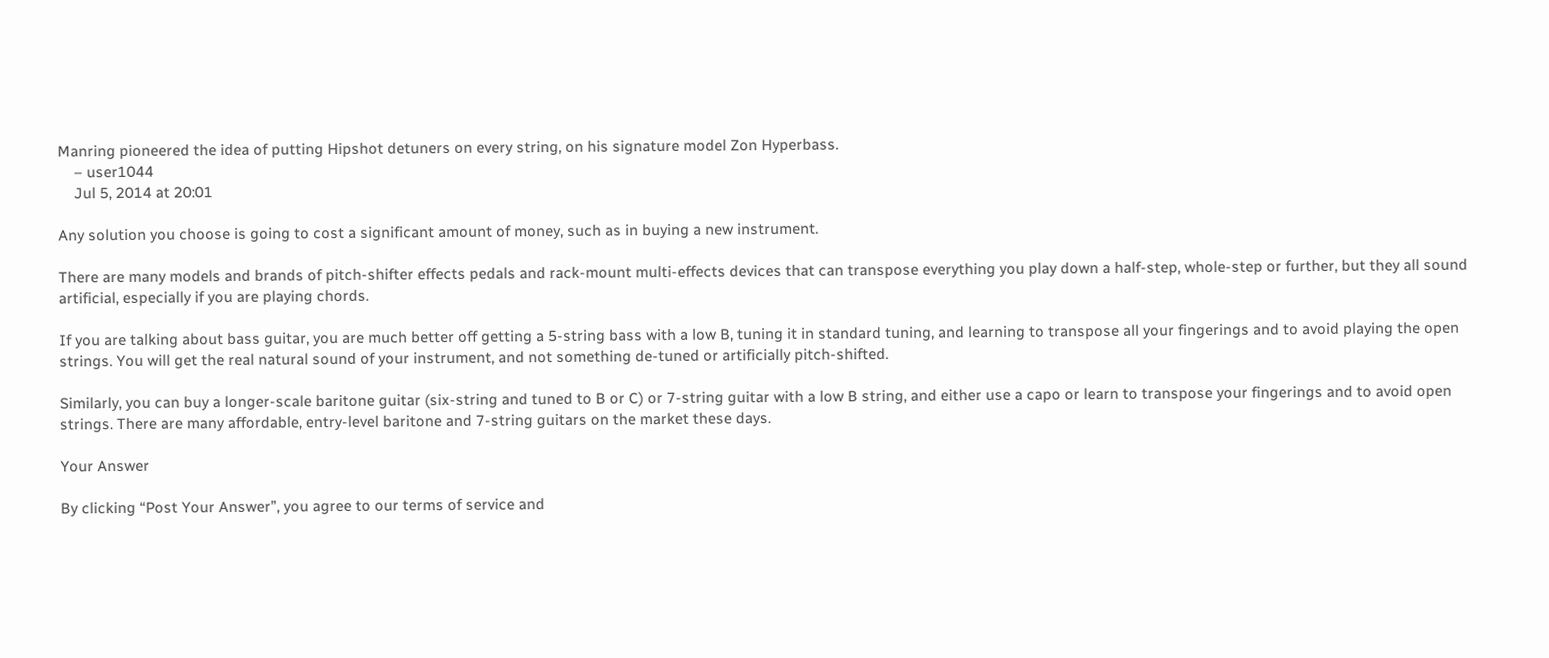Manring pioneered the idea of putting Hipshot detuners on every string, on his signature model Zon Hyperbass.
    – user1044
    Jul 5, 2014 at 20:01

Any solution you choose is going to cost a significant amount of money, such as in buying a new instrument.

There are many models and brands of pitch-shifter effects pedals and rack-mount multi-effects devices that can transpose everything you play down a half-step, whole-step or further, but they all sound artificial, especially if you are playing chords.

If you are talking about bass guitar, you are much better off getting a 5-string bass with a low B, tuning it in standard tuning, and learning to transpose all your fingerings and to avoid playing the open strings. You will get the real natural sound of your instrument, and not something de-tuned or artificially pitch-shifted.

Similarly, you can buy a longer-scale baritone guitar (six-string and tuned to B or C) or 7-string guitar with a low B string, and either use a capo or learn to transpose your fingerings and to avoid open strings. There are many affordable, entry-level baritone and 7-string guitars on the market these days.

Your Answer

By clicking “Post Your Answer”, you agree to our terms of service and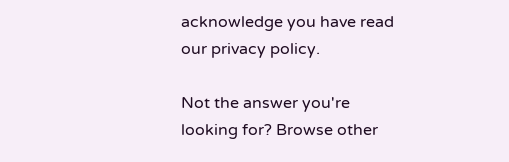acknowledge you have read our privacy policy.

Not the answer you're looking for? Browse other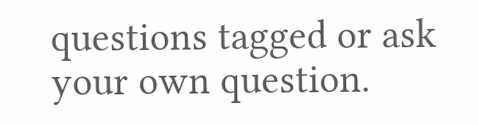questions tagged or ask your own question.